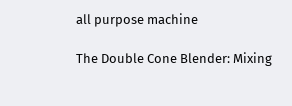all purpose machine

The Double Cone Blender: Mixing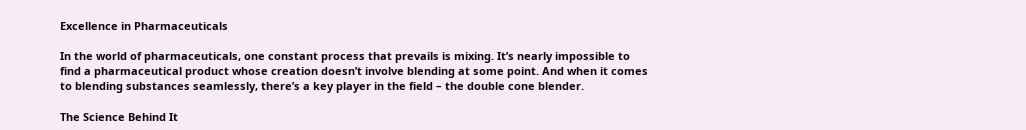Excellence in Pharmaceuticals

In the world of pharmaceuticals, one constant process that prevails is mixing. It’s nearly impossible to find a pharmaceutical product whose creation doesn’t involve blending at some point. And when it comes to blending substances seamlessly, there’s a key player in the field – the double cone blender.

The Science Behind It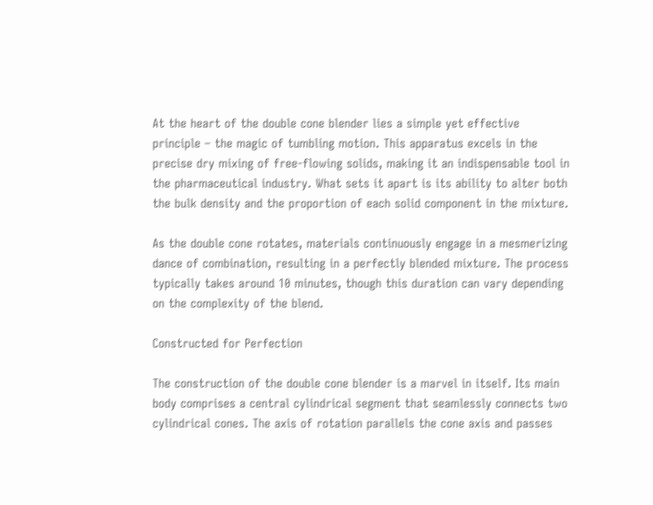At the heart of the double cone blender lies a simple yet effective principle – the magic of tumbling motion. This apparatus excels in the precise dry mixing of free-flowing solids, making it an indispensable tool in the pharmaceutical industry. What sets it apart is its ability to alter both the bulk density and the proportion of each solid component in the mixture.

As the double cone rotates, materials continuously engage in a mesmerizing dance of combination, resulting in a perfectly blended mixture. The process typically takes around 10 minutes, though this duration can vary depending on the complexity of the blend.

Constructed for Perfection

The construction of the double cone blender is a marvel in itself. Its main body comprises a central cylindrical segment that seamlessly connects two cylindrical cones. The axis of rotation parallels the cone axis and passes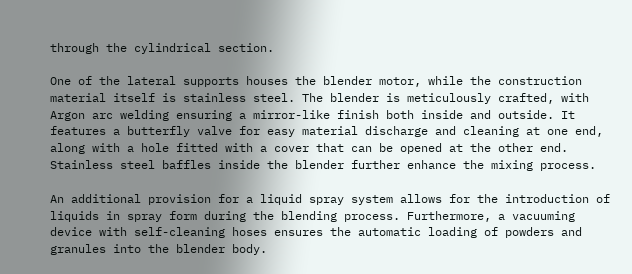through the cylindrical section.

One of the lateral supports houses the blender motor, while the construction material itself is stainless steel. The blender is meticulously crafted, with Argon arc welding ensuring a mirror-like finish both inside and outside. It features a butterfly valve for easy material discharge and cleaning at one end, along with a hole fitted with a cover that can be opened at the other end. Stainless steel baffles inside the blender further enhance the mixing process.

An additional provision for a liquid spray system allows for the introduction of liquids in spray form during the blending process. Furthermore, a vacuuming device with self-cleaning hoses ensures the automatic loading of powders and granules into the blender body.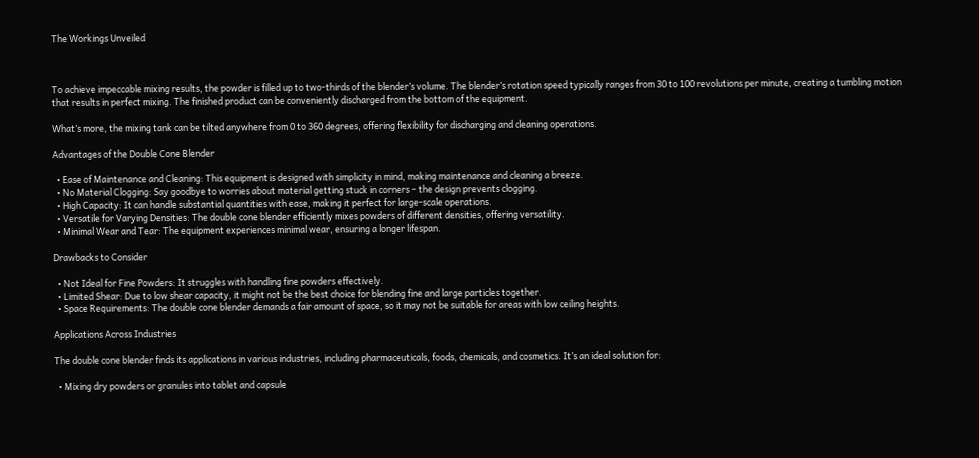The Workings Unveiled



To achieve impeccable mixing results, the powder is filled up to two-thirds of the blender’s volume. The blender’s rotation speed typically ranges from 30 to 100 revolutions per minute, creating a tumbling motion that results in perfect mixing. The finished product can be conveniently discharged from the bottom of the equipment.

What’s more, the mixing tank can be tilted anywhere from 0 to 360 degrees, offering flexibility for discharging and cleaning operations.

Advantages of the Double Cone Blender

  • Ease of Maintenance and Cleaning: This equipment is designed with simplicity in mind, making maintenance and cleaning a breeze.
  • No Material Clogging: Say goodbye to worries about material getting stuck in corners – the design prevents clogging.
  • High Capacity: It can handle substantial quantities with ease, making it perfect for large-scale operations.
  • Versatile for Varying Densities: The double cone blender efficiently mixes powders of different densities, offering versatility.
  • Minimal Wear and Tear: The equipment experiences minimal wear, ensuring a longer lifespan.

Drawbacks to Consider

  • Not Ideal for Fine Powders: It struggles with handling fine powders effectively.
  • Limited Shear: Due to low shear capacity, it might not be the best choice for blending fine and large particles together.
  • Space Requirements: The double cone blender demands a fair amount of space, so it may not be suitable for areas with low ceiling heights.

Applications Across Industries

The double cone blender finds its applications in various industries, including pharmaceuticals, foods, chemicals, and cosmetics. It’s an ideal solution for:

  • Mixing dry powders or granules into tablet and capsule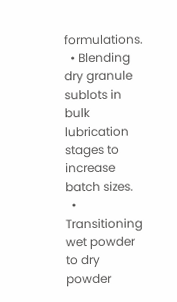formulations.
  • Blending dry granule sublots in bulk lubrication stages to increase batch sizes.
  • Transitioning wet powder to dry powder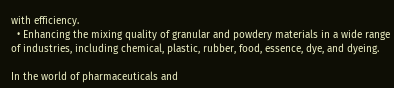with efficiency.
  • Enhancing the mixing quality of granular and powdery materials in a wide range of industries, including chemical, plastic, rubber, food, essence, dye, and dyeing.

In the world of pharmaceuticals and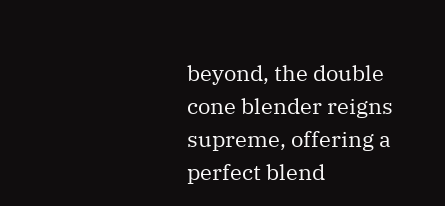beyond, the double cone blender reigns supreme, offering a perfect blend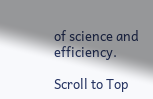of science and efficiency.

Scroll to Top